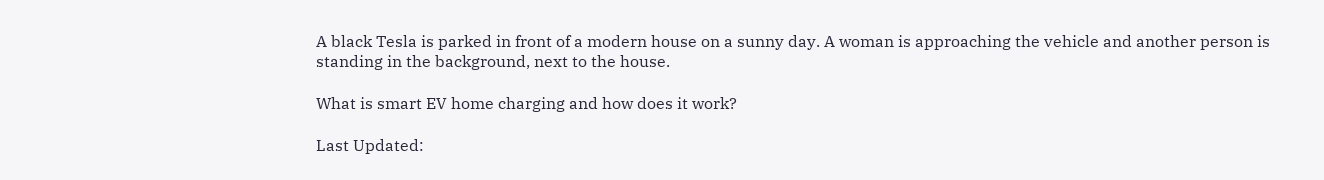A black Tesla is parked in front of a modern house on a sunny day. A woman is approaching the vehicle and another person is standing in the background, next to the house.

What is smart EV home charging and how does it work?

Last Updated: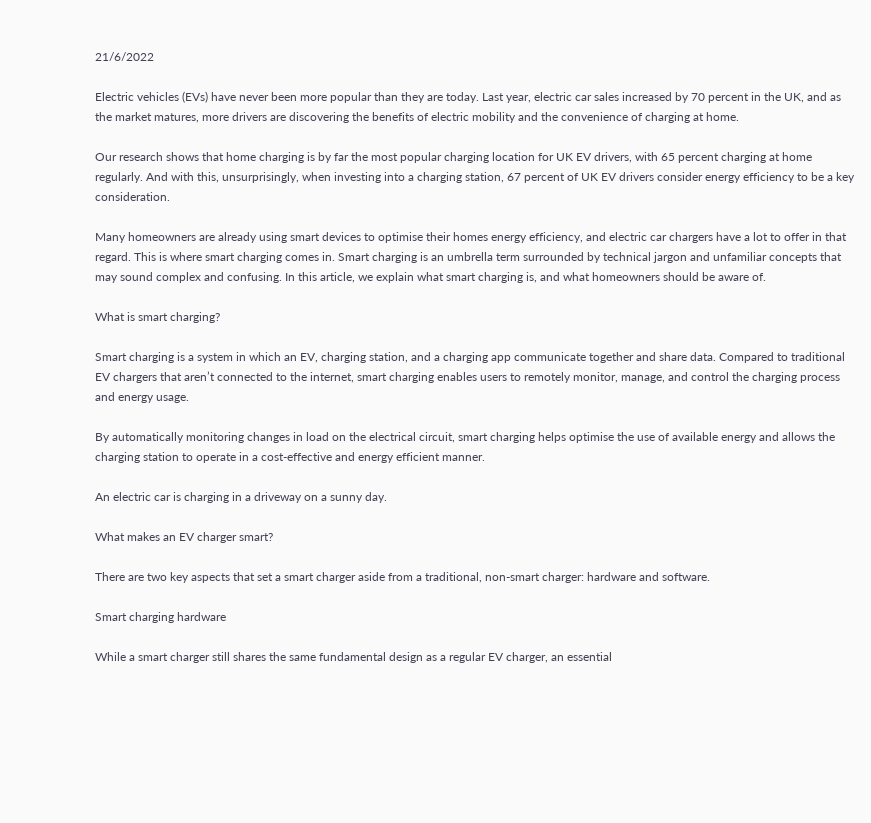21/6/2022

Electric vehicles (EVs) have never been more popular than they are today. Last year, electric car sales increased by 70 percent in the UK, and as the market matures, more drivers are discovering the benefits of electric mobility and the convenience of charging at home.

Our research shows that home charging is by far the most popular charging location for UK EV drivers, with 65 percent charging at home regularly. And with this, unsurprisingly, when investing into a charging station, 67 percent of UK EV drivers consider energy efficiency to be a key consideration.

Many homeowners are already using smart devices to optimise their homes energy efficiency, and electric car chargers have a lot to offer in that regard. This is where smart charging comes in. Smart charging is an umbrella term surrounded by technical jargon and unfamiliar concepts that may sound complex and confusing. In this article, we explain what smart charging is, and what homeowners should be aware of.

What is smart charging?

Smart charging is a system in which an EV, charging station, and a charging app communicate together and share data. Compared to traditional EV chargers that aren’t connected to the internet, smart charging enables users to remotely monitor, manage, and control the charging process and energy usage.

By automatically monitoring changes in load on the electrical circuit, smart charging helps optimise the use of available energy and allows the charging station to operate in a cost-effective and energy efficient manner.

An electric car is charging in a driveway on a sunny day.

What makes an EV charger smart?

There are two key aspects that set a smart charger aside from a traditional, non-smart charger: hardware and software.

Smart charging hardware

While a smart charger still shares the same fundamental design as a regular EV charger, an essential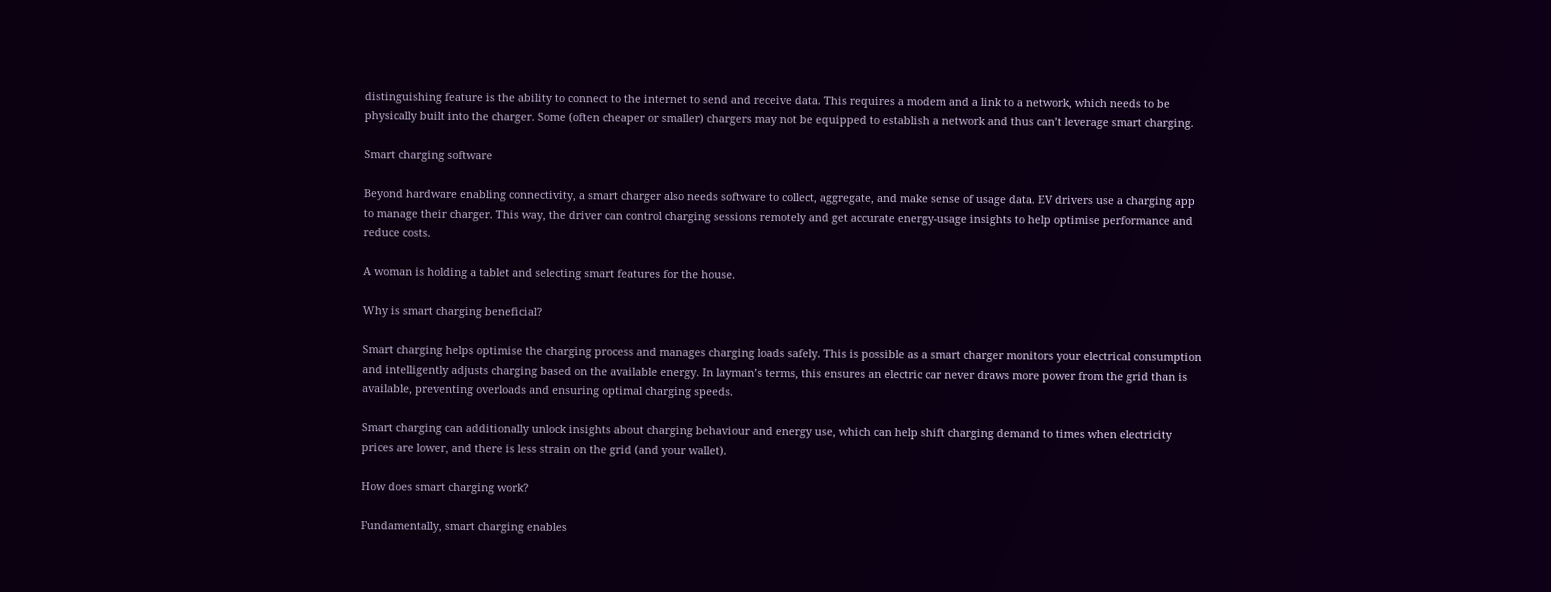distinguishing feature is the ability to connect to the internet to send and receive data. This requires a modem and a link to a network, which needs to be physically built into the charger. Some (often cheaper or smaller) chargers may not be equipped to establish a network and thus can’t leverage smart charging.

Smart charging software

Beyond hardware enabling connectivity, a smart charger also needs software to collect, aggregate, and make sense of usage data. EV drivers use a charging app to manage their charger. This way, the driver can control charging sessions remotely and get accurate energy-usage insights to help optimise performance and reduce costs.

A woman is holding a tablet and selecting smart features for the house.

Why is smart charging beneficial?

Smart charging helps optimise the charging process and manages charging loads safely. This is possible as a smart charger monitors your electrical consumption and intelligently adjusts charging based on the available energy. In layman’s terms, this ensures an electric car never draws more power from the grid than is available, preventing overloads and ensuring optimal charging speeds.

Smart charging can additionally unlock insights about charging behaviour and energy use, which can help shift charging demand to times when electricity prices are lower, and there is less strain on the grid (and your wallet).

How does smart charging work?

Fundamentally, smart charging enables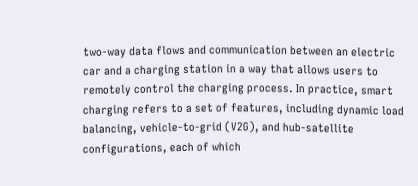two-way data flows and communication between an electric car and a charging station in a way that allows users to remotely control the charging process. In practice, smart charging refers to a set of features, including dynamic load balancing, vehicle-to-grid (V2G), and hub-satellite configurations, each of which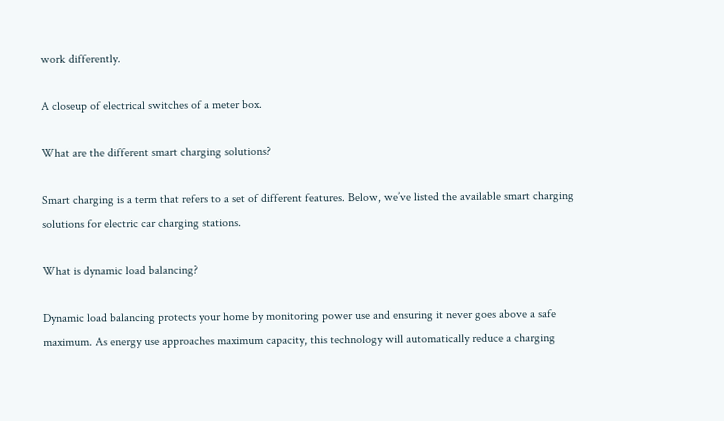work differently.

A closeup of electrical switches of a meter box.

What are the different smart charging solutions?

Smart charging is a term that refers to a set of different features. Below, we’ve listed the available smart charging solutions for electric car charging stations.

What is dynamic load balancing?

Dynamic load balancing protects your home by monitoring power use and ensuring it never goes above a safe maximum. As energy use approaches maximum capacity, this technology will automatically reduce a charging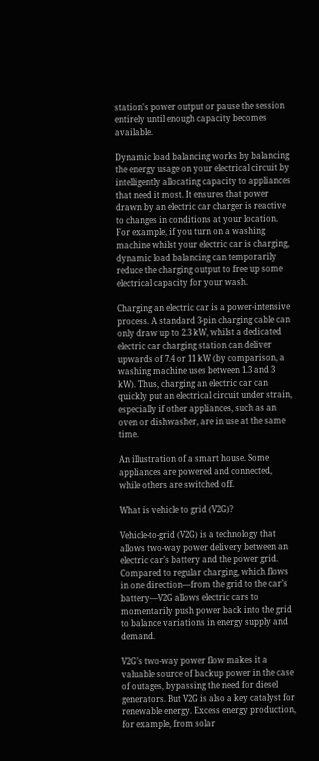station's power output or pause the session entirely until enough capacity becomes available.

Dynamic load balancing works by balancing the energy usage on your electrical circuit by intelligently allocating capacity to appliances that need it most. It ensures that power drawn by an electric car charger is reactive to changes in conditions at your location. For example, if you turn on a washing machine whilst your electric car is charging, dynamic load balancing can temporarily reduce the charging output to free up some electrical capacity for your wash.

Charging an electric car is a power-intensive process. A standard 3-pin charging cable can only draw up to 2.3 kW, whilst a dedicated electric car charging station can deliver upwards of 7.4 or 11 kW (by comparison, a washing machine uses between 1.3 and 3 kW). Thus, charging an electric car can quickly put an electrical circuit under strain, especially if other appliances, such as an oven or dishwasher, are in use at the same time.

An illustration of a smart house. Some appliances are powered and connected, while others are switched off.

What is vehicle to grid (V2G)?

Vehicle-to-grid (V2G) is a technology that allows two-way power delivery between an electric car’s battery and the power grid. Compared to regular charging, which flows in one direction—from the grid to the car’s battery—V2G allows electric cars to momentarily push power back into the grid to balance variations in energy supply and demand.

V2G’s two-way power flow makes it a valuable source of backup power in the case of outages, bypassing the need for diesel generators. But V2G is also a key catalyst for renewable energy. Excess energy production, for example, from solar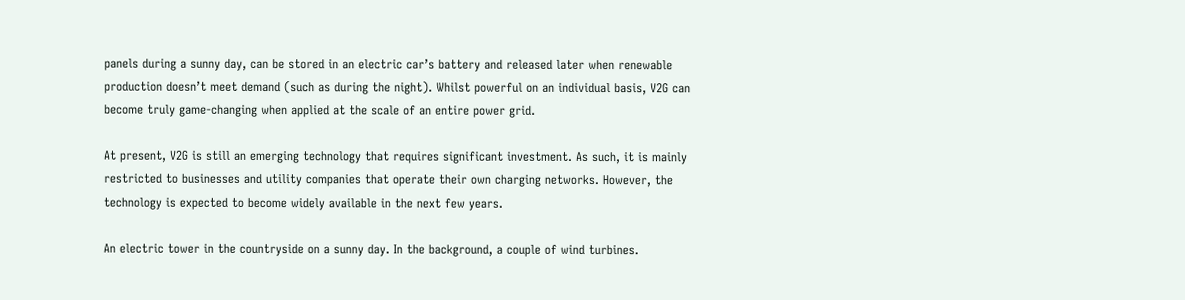panels during a sunny day, can be stored in an electric car’s battery and released later when renewable production doesn’t meet demand (such as during the night). Whilst powerful on an individual basis, V2G can become truly game-changing when applied at the scale of an entire power grid.

At present, V2G is still an emerging technology that requires significant investment. As such, it is mainly restricted to businesses and utility companies that operate their own charging networks. However, the technology is expected to become widely available in the next few years.

An electric tower in the countryside on a sunny day. In the background, a couple of wind turbines.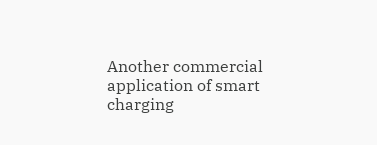Another commercial application of smart charging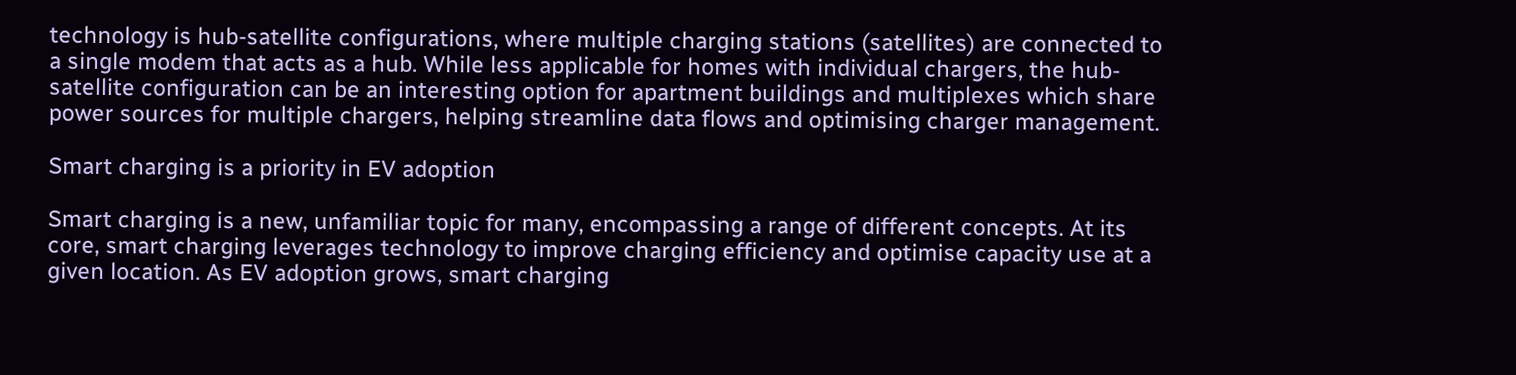technology is hub-satellite configurations, where multiple charging stations (satellites) are connected to a single modem that acts as a hub. While less applicable for homes with individual chargers, the hub-satellite configuration can be an interesting option for apartment buildings and multiplexes which share power sources for multiple chargers, helping streamline data flows and optimising charger management.

Smart charging is a priority in EV adoption

Smart charging is a new, unfamiliar topic for many, encompassing a range of different concepts. At its core, smart charging leverages technology to improve charging efficiency and optimise capacity use at a given location. As EV adoption grows, smart charging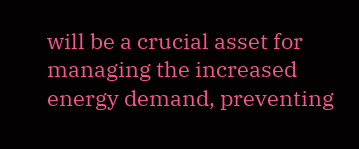will be a crucial asset for managing the increased energy demand, preventing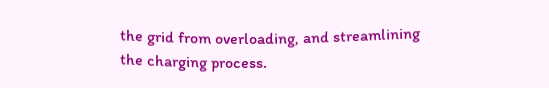the grid from overloading, and streamlining the charging process.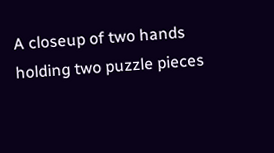A closeup of two hands holding two puzzle pieces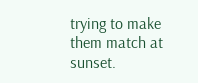trying to make them match at sunset.